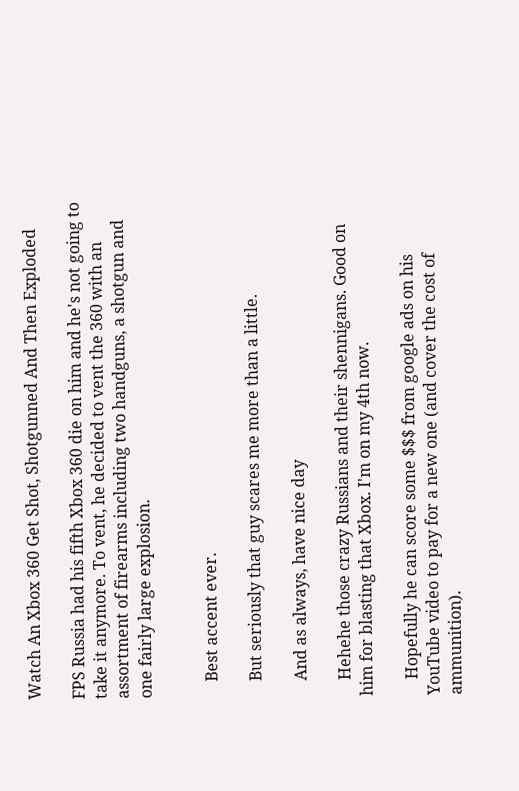Watch An Xbox 360 Get Shot, Shotgunned And Then Exploded

FPS Russia had his fifth Xbox 360 die on him and he's not going to take it anymore. To vent, he decided to vent the 360 with an assortment of firearms including two handguns, a shotgun and one fairly large explosion.


    Best accent ever.

    But seriously that guy scares me more than a little.

    And as always, have nice day

    Hehehe those crazy Russians and their shennigans. Good on him for blasting that Xbox. I'm on my 4th now.

    Hopefully he can score some $$$ from google ads on his YouTube video to pay for a new one (and cover the cost of ammunition).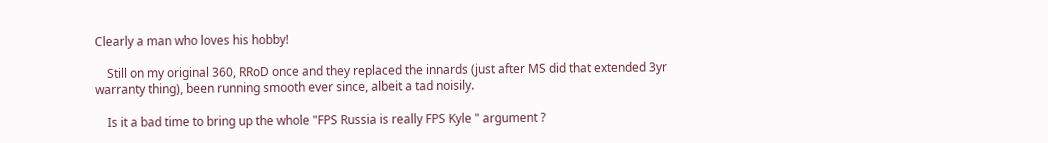Clearly a man who loves his hobby!

    Still on my original 360, RRoD once and they replaced the innards (just after MS did that extended 3yr warranty thing), been running smooth ever since, albeit a tad noisily.

    Is it a bad time to bring up the whole "FPS Russia is really FPS Kyle " argument ?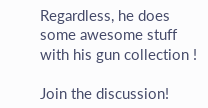Regardless, he does some awesome stuff with his gun collection !

Join the discussion!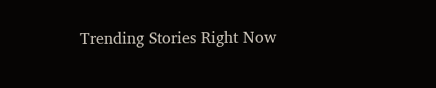Trending Stories Right Now